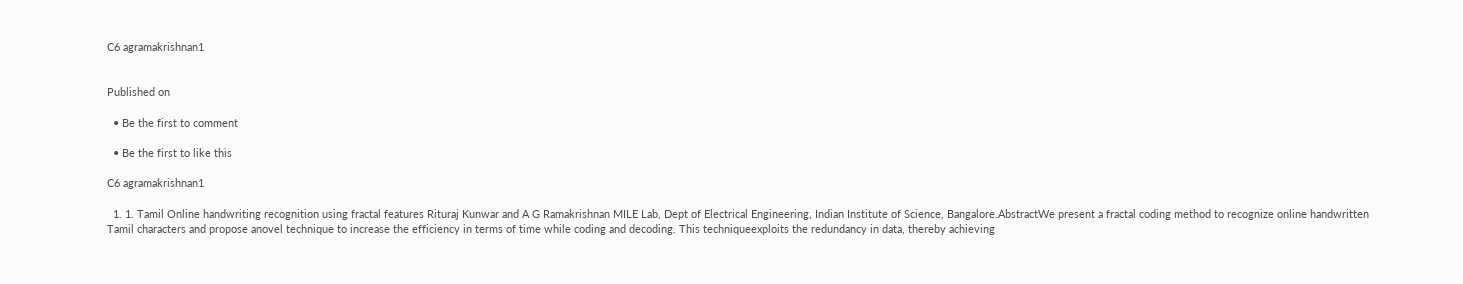C6 agramakrishnan1


Published on

  • Be the first to comment

  • Be the first to like this

C6 agramakrishnan1

  1. 1. Tamil Online handwriting recognition using fractal features Rituraj Kunwar and A G Ramakrishnan MILE Lab, Dept of Electrical Engineering, Indian Institute of Science, Bangalore.AbstractWe present a fractal coding method to recognize online handwritten Tamil characters and propose anovel technique to increase the efficiency in terms of time while coding and decoding. This techniqueexploits the redundancy in data, thereby achieving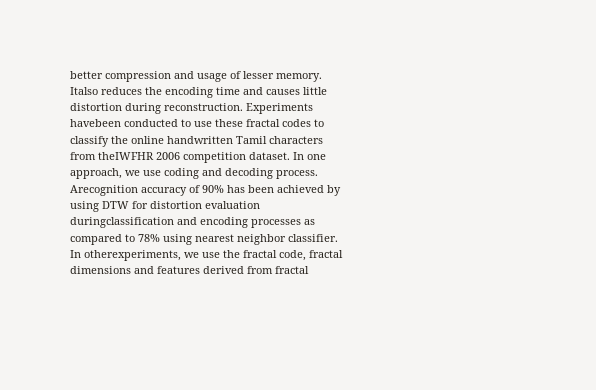better compression and usage of lesser memory. Italso reduces the encoding time and causes little distortion during reconstruction. Experiments havebeen conducted to use these fractal codes to classify the online handwritten Tamil characters from theIWFHR 2006 competition dataset. In one approach, we use coding and decoding process. Arecognition accuracy of 90% has been achieved by using DTW for distortion evaluation duringclassification and encoding processes as compared to 78% using nearest neighbor classifier. In otherexperiments, we use the fractal code, fractal dimensions and features derived from fractal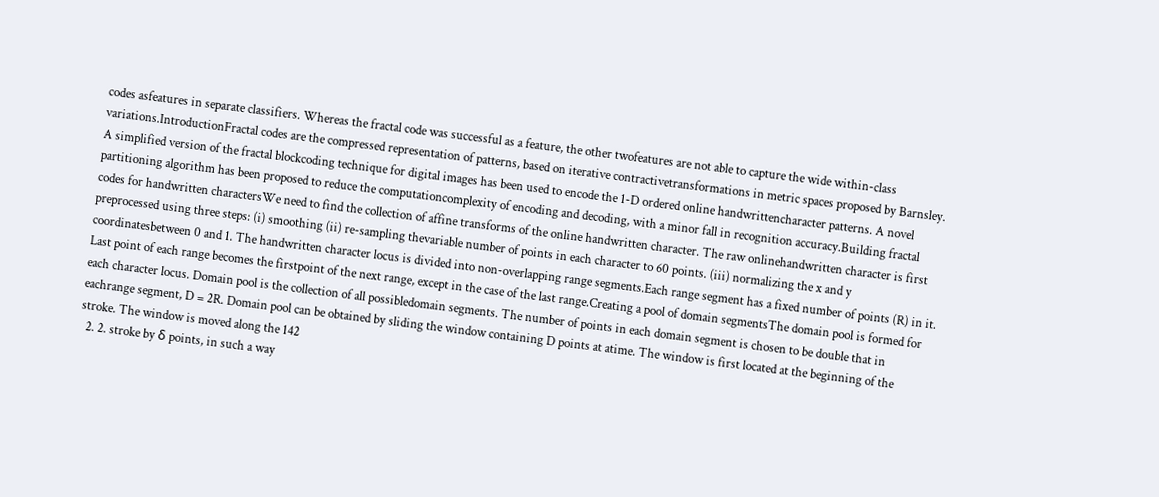codes asfeatures in separate classifiers. Whereas the fractal code was successful as a feature, the other twofeatures are not able to capture the wide within-class variations.IntroductionFractal codes are the compressed representation of patterns, based on iterative contractivetransformations in metric spaces proposed by Barnsley. A simplified version of the fractal blockcoding technique for digital images has been used to encode the 1-D ordered online handwrittencharacter patterns. A novel partitioning algorithm has been proposed to reduce the computationcomplexity of encoding and decoding, with a minor fall in recognition accuracy.Building fractal codes for handwritten charactersWe need to find the collection of affine transforms of the online handwritten character. The raw onlinehandwritten character is first preprocessed using three steps: (i) smoothing (ii) re-sampling thevariable number of points in each character to 60 points. (iii) normalizing the x and y coordinatesbetween 0 and 1. The handwritten character locus is divided into non-overlapping range segments.Each range segment has a fixed number of points (R) in it. Last point of each range becomes the firstpoint of the next range, except in the case of the last range.Creating a pool of domain segmentsThe domain pool is formed for each character locus. Domain pool is the collection of all possibledomain segments. The number of points in each domain segment is chosen to be double that in eachrange segment, D = 2R. Domain pool can be obtained by sliding the window containing D points at atime. The window is first located at the beginning of the stroke. The window is moved along the 142
  2. 2. stroke by δ points, in such a way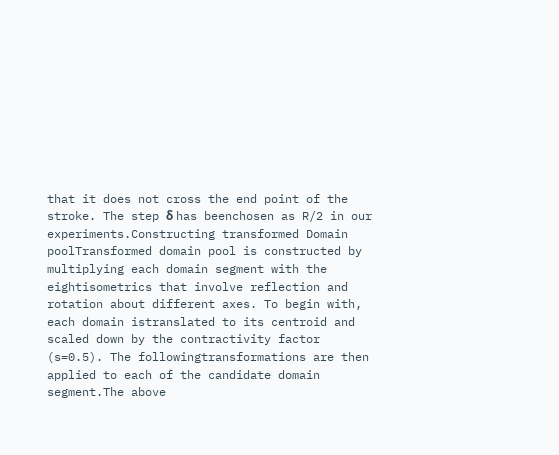that it does not cross the end point of the stroke. The step δ has beenchosen as R/2 in our experiments.Constructing transformed Domain poolTransformed domain pool is constructed by multiplying each domain segment with the eightisometrics that involve reflection and rotation about different axes. To begin with, each domain istranslated to its centroid and scaled down by the contractivity factor (s=0.5). The followingtransformations are then applied to each of the candidate domain segment.The above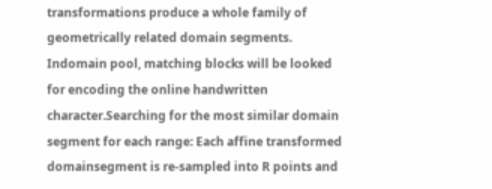transformations produce a whole family of geometrically related domain segments. Indomain pool, matching blocks will be looked for encoding the online handwritten character.Searching for the most similar domain segment for each range: Each affine transformed domainsegment is re-sampled into R points and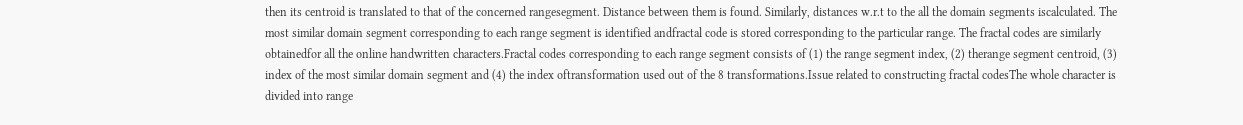then its centroid is translated to that of the concerned rangesegment. Distance between them is found. Similarly, distances w.r.t to the all the domain segments iscalculated. The most similar domain segment corresponding to each range segment is identified andfractal code is stored corresponding to the particular range. The fractal codes are similarly obtainedfor all the online handwritten characters.Fractal codes corresponding to each range segment consists of (1) the range segment index, (2) therange segment centroid, (3) index of the most similar domain segment and (4) the index oftransformation used out of the 8 transformations.Issue related to constructing fractal codesThe whole character is divided into range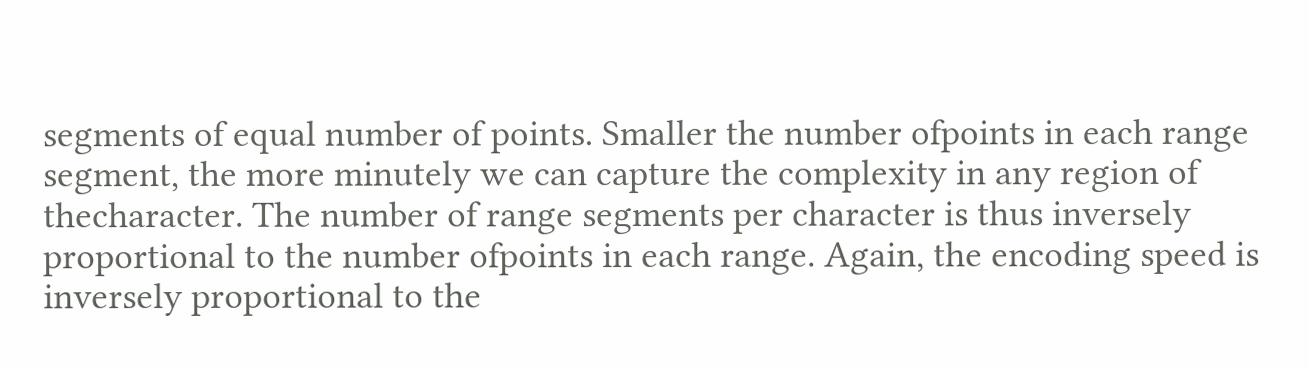segments of equal number of points. Smaller the number ofpoints in each range segment, the more minutely we can capture the complexity in any region of thecharacter. The number of range segments per character is thus inversely proportional to the number ofpoints in each range. Again, the encoding speed is inversely proportional to the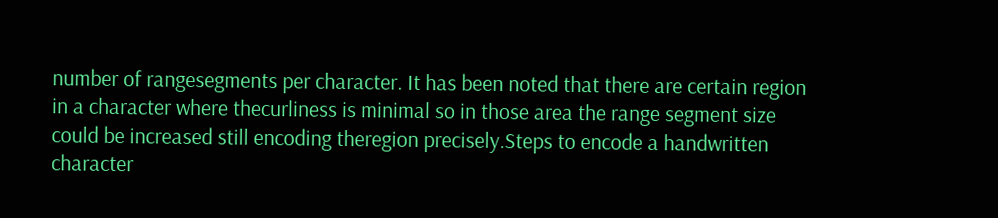number of rangesegments per character. It has been noted that there are certain region in a character where thecurliness is minimal so in those area the range segment size could be increased still encoding theregion precisely.Steps to encode a handwritten character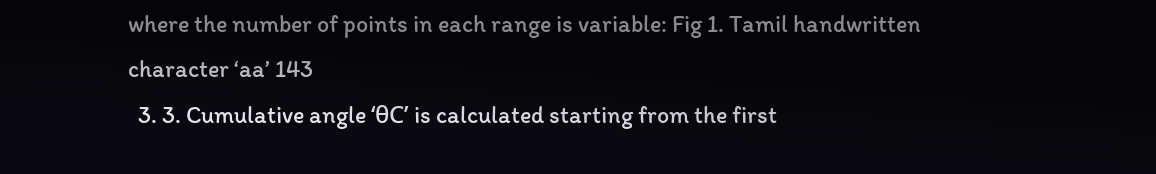where the number of points in each range is variable: Fig 1. Tamil handwritten character ‘aa’ 143
  3. 3. Cumulative angle ‘θC’ is calculated starting from the first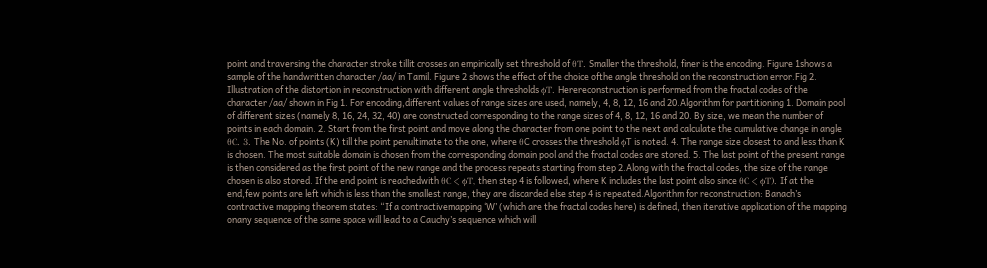point and traversing the character stroke tillit crosses an empirically set threshold of θT. Smaller the threshold, finer is the encoding. Figure 1shows a sample of the handwritten character /aa/ in Tamil. Figure 2 shows the effect of the choice ofthe angle threshold on the reconstruction error.Fig 2. Illustration of the distortion in reconstruction with different angle thresholds ϕT. Herereconstruction is performed from the fractal codes of the character /aa/ shown in Fig 1. For encoding,different values of range sizes are used, namely, 4, 8, 12, 16 and 20.Algorithm for partitioning 1. Domain pool of different sizes (namely 8, 16, 24, 32, 40) are constructed corresponding to the range sizes of 4, 8, 12, 16 and 20. By size, we mean the number of points in each domain. 2. Start from the first point and move along the character from one point to the next and calculate the cumulative change in angle θC. 3. The No. of points (K) till the point penultimate to the one, where θC crosses the threshold ϕT is noted. 4. The range size closest to and less than K is chosen. The most suitable domain is chosen from the corresponding domain pool and the fractal codes are stored. 5. The last point of the present range is then considered as the first point of the new range and the process repeats starting from step 2.Along with the fractal codes, the size of the range chosen is also stored. If the end point is reachedwith θC < ϕT, then step 4 is followed, where K includes the last point also since θC < ϕT). If at the end,few points are left which is less than the smallest range, they are discarded else step 4 is repeated.Algorithm for reconstruction: Banach’s contractive mapping theorem states: “If a contractivemapping ‘W’ (which are the fractal codes here) is defined, then iterative application of the mapping onany sequence of the same space will lead to a Cauchy’s sequence which will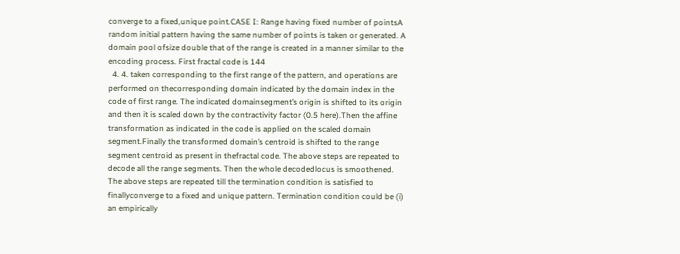converge to a fixed,unique point.CASE I: Range having fixed number of pointsA random initial pattern having the same number of points is taken or generated. A domain pool ofsize double that of the range is created in a manner similar to the encoding process. First fractal code is 144
  4. 4. taken corresponding to the first range of the pattern, and operations are performed on thecorresponding domain indicated by the domain index in the code of first range. The indicated domainsegment’s origin is shifted to its origin and then it is scaled down by the contractivity factor (0.5 here).Then the affine transformation as indicated in the code is applied on the scaled domain segment.Finally the transformed domain’s centroid is shifted to the range segment centroid as present in thefractal code. The above steps are repeated to decode all the range segments. Then the whole decodedlocus is smoothened. The above steps are repeated till the termination condition is satisfied to finallyconverge to a fixed and unique pattern. Termination condition could be (i) an empirically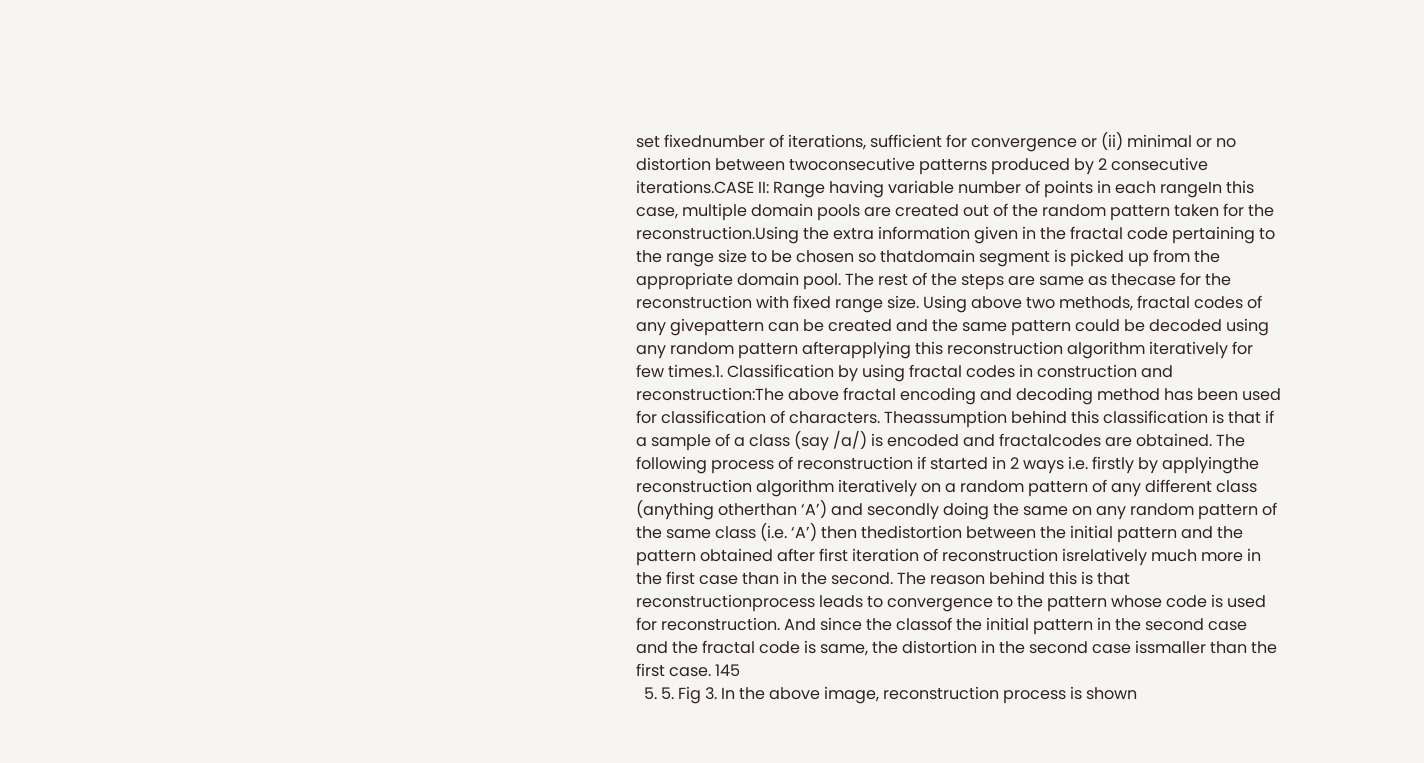set fixednumber of iterations, sufficient for convergence or (ii) minimal or no distortion between twoconsecutive patterns produced by 2 consecutive iterations.CASE II: Range having variable number of points in each rangeIn this case, multiple domain pools are created out of the random pattern taken for the reconstruction.Using the extra information given in the fractal code pertaining to the range size to be chosen so thatdomain segment is picked up from the appropriate domain pool. The rest of the steps are same as thecase for the reconstruction with fixed range size. Using above two methods, fractal codes of any givepattern can be created and the same pattern could be decoded using any random pattern afterapplying this reconstruction algorithm iteratively for few times.1. Classification by using fractal codes in construction and reconstruction:The above fractal encoding and decoding method has been used for classification of characters. Theassumption behind this classification is that if a sample of a class (say /a/) is encoded and fractalcodes are obtained. The following process of reconstruction if started in 2 ways i.e. firstly by applyingthe reconstruction algorithm iteratively on a random pattern of any different class (anything otherthan ‘A’) and secondly doing the same on any random pattern of the same class (i.e. ‘A’) then thedistortion between the initial pattern and the pattern obtained after first iteration of reconstruction isrelatively much more in the first case than in the second. The reason behind this is that reconstructionprocess leads to convergence to the pattern whose code is used for reconstruction. And since the classof the initial pattern in the second case and the fractal code is same, the distortion in the second case issmaller than the first case. 145
  5. 5. Fig 3. In the above image, reconstruction process is shown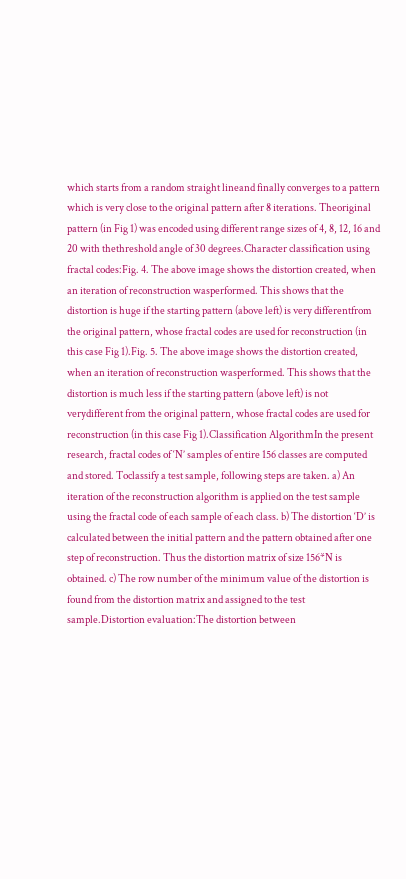which starts from a random straight lineand finally converges to a pattern which is very close to the original pattern after 8 iterations. Theoriginal pattern (in Fig 1) was encoded using different range sizes of 4, 8, 12, 16 and 20 with thethreshold angle of 30 degrees.Character classification using fractal codes:Fig. 4. The above image shows the distortion created, when an iteration of reconstruction wasperformed. This shows that the distortion is huge if the starting pattern (above left) is very differentfrom the original pattern, whose fractal codes are used for reconstruction (in this case Fig 1).Fig. 5. The above image shows the distortion created, when an iteration of reconstruction wasperformed. This shows that the distortion is much less if the starting pattern (above left) is not verydifferent from the original pattern, whose fractal codes are used for reconstruction (in this case Fig 1).Classification AlgorithmIn the present research, fractal codes of ‘N’ samples of entire 156 classes are computed and stored. Toclassify a test sample, following steps are taken. a) An iteration of the reconstruction algorithm is applied on the test sample using the fractal code of each sample of each class. b) The distortion ‘D’ is calculated between the initial pattern and the pattern obtained after one step of reconstruction. Thus the distortion matrix of size 156*N is obtained. c) The row number of the minimum value of the distortion is found from the distortion matrix and assigned to the test sample.Distortion evaluation:The distortion between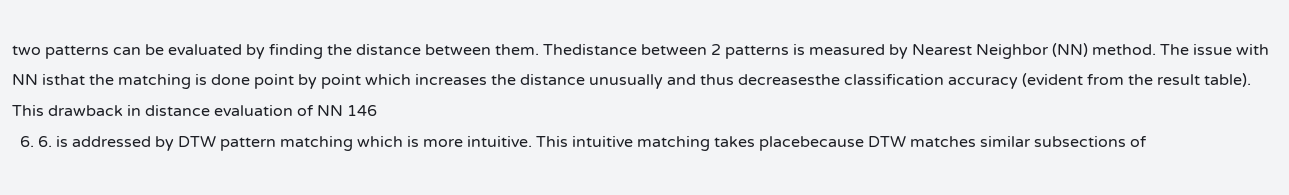two patterns can be evaluated by finding the distance between them. Thedistance between 2 patterns is measured by Nearest Neighbor (NN) method. The issue with NN isthat the matching is done point by point which increases the distance unusually and thus decreasesthe classification accuracy (evident from the result table). This drawback in distance evaluation of NN 146
  6. 6. is addressed by DTW pattern matching which is more intuitive. This intuitive matching takes placebecause DTW matches similar subsections of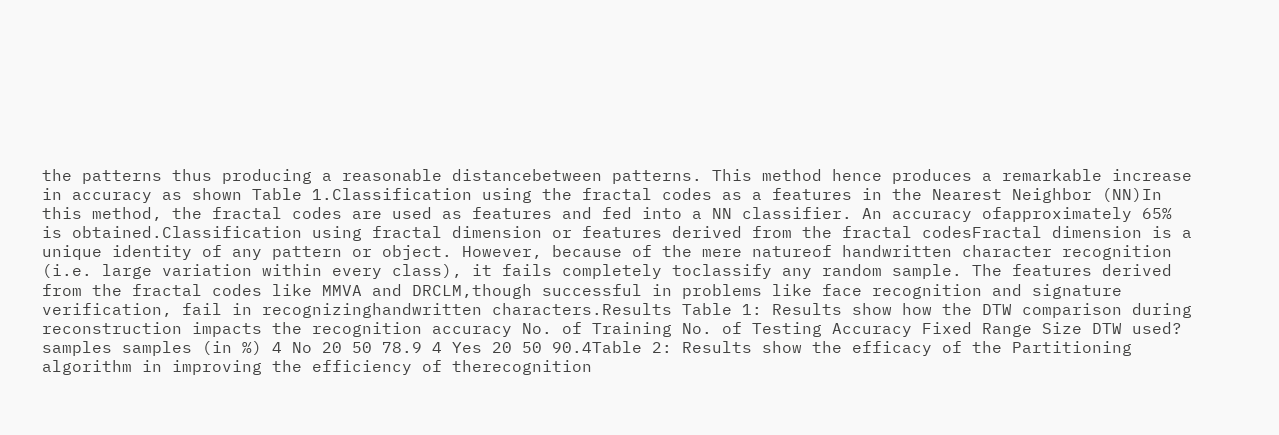the patterns thus producing a reasonable distancebetween patterns. This method hence produces a remarkable increase in accuracy as shown Table 1.Classification using the fractal codes as a features in the Nearest Neighbor (NN)In this method, the fractal codes are used as features and fed into a NN classifier. An accuracy ofapproximately 65% is obtained.Classification using fractal dimension or features derived from the fractal codesFractal dimension is a unique identity of any pattern or object. However, because of the mere natureof handwritten character recognition (i.e. large variation within every class), it fails completely toclassify any random sample. The features derived from the fractal codes like MMVA and DRCLM,though successful in problems like face recognition and signature verification, fail in recognizinghandwritten characters.Results Table 1: Results show how the DTW comparison during reconstruction impacts the recognition accuracy No. of Training No. of Testing Accuracy Fixed Range Size DTW used? samples samples (in %) 4 No 20 50 78.9 4 Yes 20 50 90.4Table 2: Results show the efficacy of the Partitioning algorithm in improving the efficiency of therecognition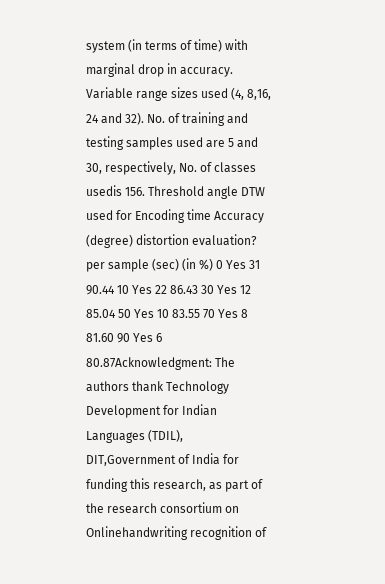system (in terms of time) with marginal drop in accuracy. Variable range sizes used (4, 8,16, 24 and 32). No. of training and testing samples used are 5 and 30, respectively, No. of classes usedis 156. Threshold angle DTW used for Encoding time Accuracy (degree) distortion evaluation? per sample (sec) (in %) 0 Yes 31 90.44 10 Yes 22 86.43 30 Yes 12 85.04 50 Yes 10 83.55 70 Yes 8 81.60 90 Yes 6 80.87Acknowledgment: The authors thank Technology Development for Indian Languages (TDIL), DIT,Government of India for funding this research, as part of the research consortium on Onlinehandwriting recognition of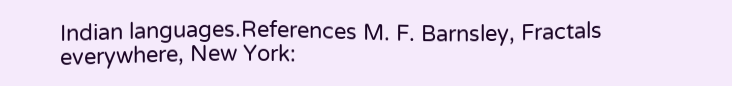Indian languages.References M. F. Barnsley, Fractals everywhere, New York: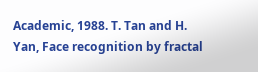Academic, 1988. T. Tan and H. Yan, Face recognition by fractal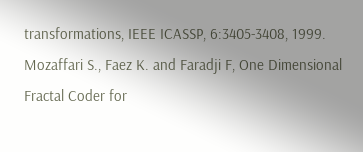transformations, IEEE ICASSP, 6:3405-3408, 1999. Mozaffari S., Faez K. and Faradji F, One Dimensional Fractal Coder for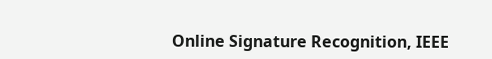Online Signature Recognition, IEEE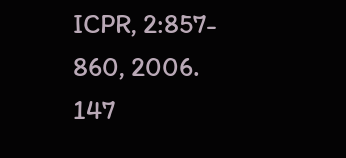ICPR, 2:857- 860, 2006. 147